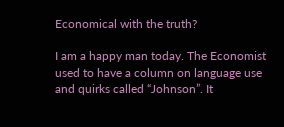Economical with the truth?

I am a happy man today. The Economist used to have a column on language use and quirks called “Johnson”. It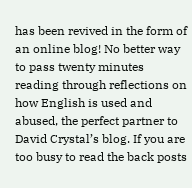has been revived in the form of an online blog! No better way to pass twenty minutes reading through reflections on how English is used and abused, the perfect partner to David Crystal’s blog. If you are too busy to read the back posts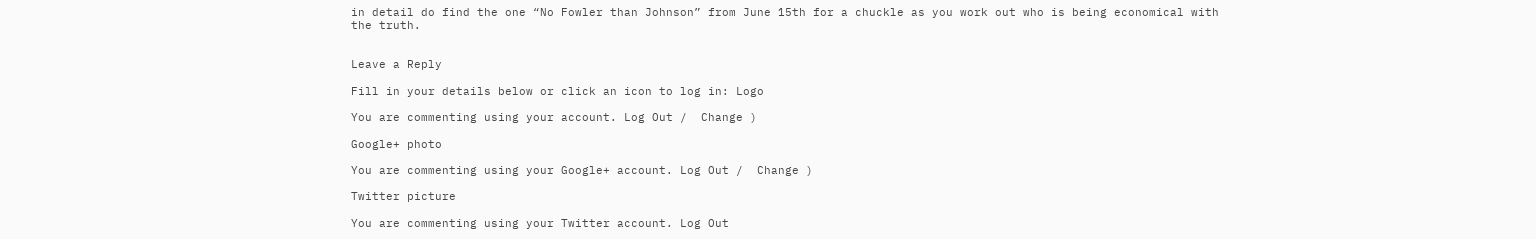in detail do find the one “No Fowler than Johnson” from June 15th for a chuckle as you work out who is being economical with the truth.


Leave a Reply

Fill in your details below or click an icon to log in: Logo

You are commenting using your account. Log Out /  Change )

Google+ photo

You are commenting using your Google+ account. Log Out /  Change )

Twitter picture

You are commenting using your Twitter account. Log Out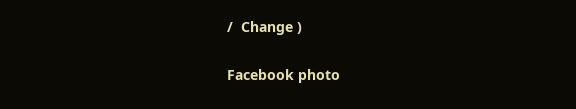/  Change )

Facebook photo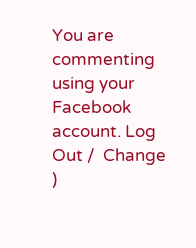You are commenting using your Facebook account. Log Out /  Change )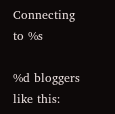Connecting to %s

%d bloggers like this: